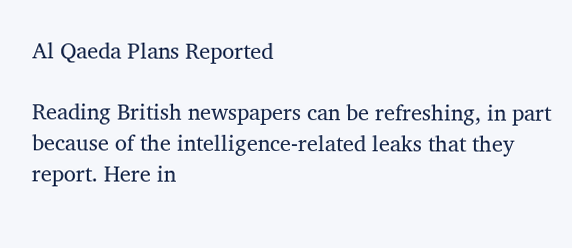Al Qaeda Plans Reported

Reading British newspapers can be refreshing, in part because of the intelligence-related leaks that they report. Here in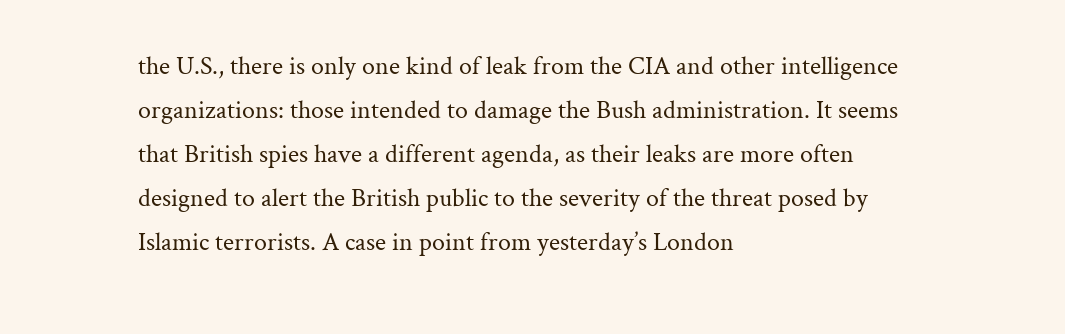the U.S., there is only one kind of leak from the CIA and other intelligence organizations: those intended to damage the Bush administration. It seems that British spies have a different agenda, as their leaks are more often designed to alert the British public to the severity of the threat posed by Islamic terrorists. A case in point from yesterday’s London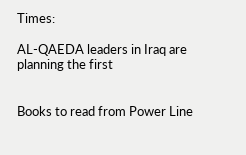Times:

AL-QAEDA leaders in Iraq are planning the first


Books to read from Power Line